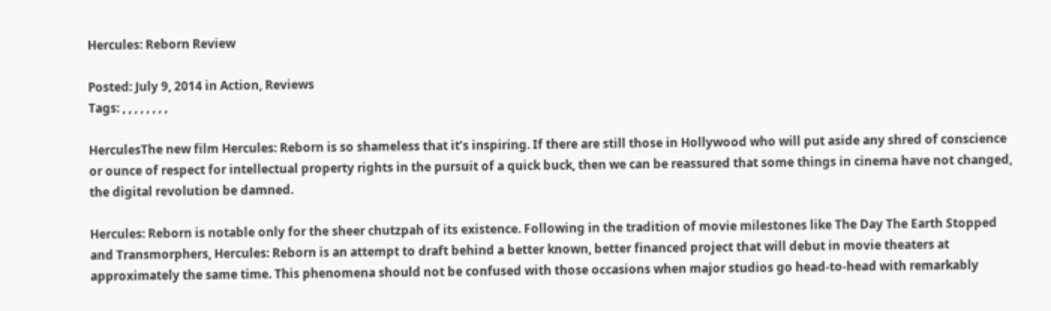Hercules: Reborn Review

Posted: July 9, 2014 in Action, Reviews
Tags: , , , , , , , ,

HerculesThe new film Hercules: Reborn is so shameless that it’s inspiring. If there are still those in Hollywood who will put aside any shred of conscience or ounce of respect for intellectual property rights in the pursuit of a quick buck, then we can be reassured that some things in cinema have not changed, the digital revolution be damned.

Hercules: Reborn is notable only for the sheer chutzpah of its existence. Following in the tradition of movie milestones like The Day The Earth Stopped and Transmorphers, Hercules: Reborn is an attempt to draft behind a better known, better financed project that will debut in movie theaters at approximately the same time. This phenomena should not be confused with those occasions when major studios go head-to-head with remarkably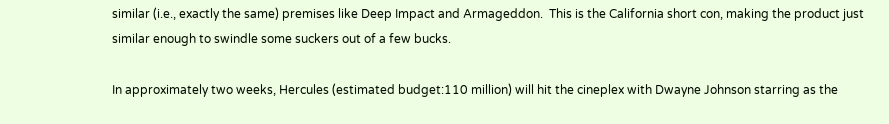similar (i.e., exactly the same) premises like Deep Impact and Armageddon.  This is the California short con, making the product just similar enough to swindle some suckers out of a few bucks.

In approximately two weeks, Hercules (estimated budget:110 million) will hit the cineplex with Dwayne Johnson starring as the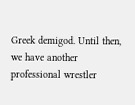Greek demigod. Until then, we have another professional wrestler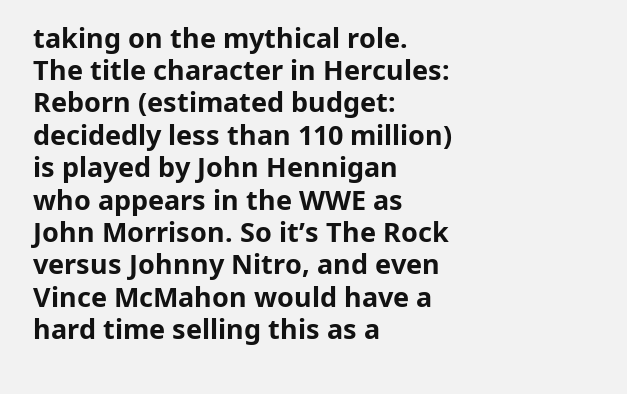taking on the mythical role. The title character in Hercules: Reborn (estimated budget: decidedly less than 110 million) is played by John Hennigan who appears in the WWE as John Morrison. So it’s The Rock versus Johnny Nitro, and even Vince McMahon would have a hard time selling this as a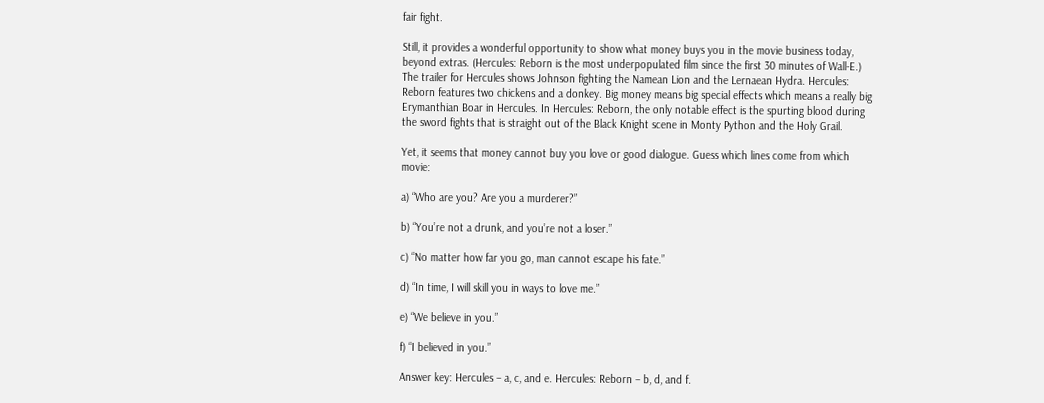fair fight.

Still, it provides a wonderful opportunity to show what money buys you in the movie business today, beyond extras. (Hercules: Reborn is the most underpopulated film since the first 30 minutes of Wall-E.) The trailer for Hercules shows Johnson fighting the Namean Lion and the Lernaean Hydra. Hercules: Reborn features two chickens and a donkey. Big money means big special effects which means a really big Erymanthian Boar in Hercules. In Hercules: Reborn, the only notable effect is the spurting blood during the sword fights that is straight out of the Black Knight scene in Monty Python and the Holy Grail.

Yet, it seems that money cannot buy you love or good dialogue. Guess which lines come from which movie:

a) “Who are you? Are you a murderer?”

b) “You’re not a drunk, and you’re not a loser.”

c) “No matter how far you go, man cannot escape his fate.”

d) “In time, I will skill you in ways to love me.”

e) “We believe in you.”

f) “I believed in you.”

Answer key: Hercules – a, c, and e. Hercules: Reborn – b, d, and f.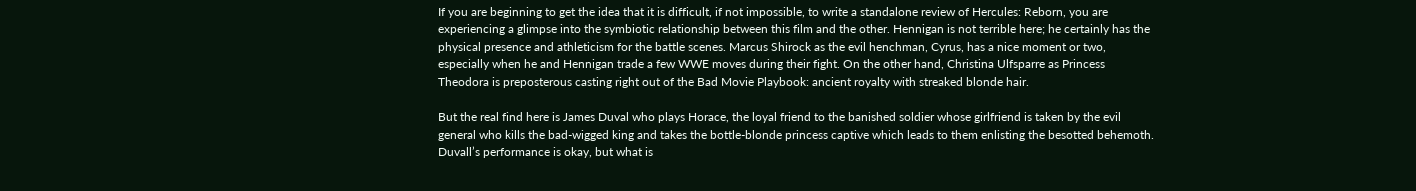If you are beginning to get the idea that it is difficult, if not impossible, to write a standalone review of Hercules: Reborn, you are experiencing a glimpse into the symbiotic relationship between this film and the other. Hennigan is not terrible here; he certainly has the physical presence and athleticism for the battle scenes. Marcus Shirock as the evil henchman, Cyrus, has a nice moment or two, especially when he and Hennigan trade a few WWE moves during their fight. On the other hand, Christina Ulfsparre as Princess Theodora is preposterous casting right out of the Bad Movie Playbook: ancient royalty with streaked blonde hair.

But the real find here is James Duval who plays Horace, the loyal friend to the banished soldier whose girlfriend is taken by the evil general who kills the bad-wigged king and takes the bottle-blonde princess captive which leads to them enlisting the besotted behemoth. Duvall’s performance is okay, but what is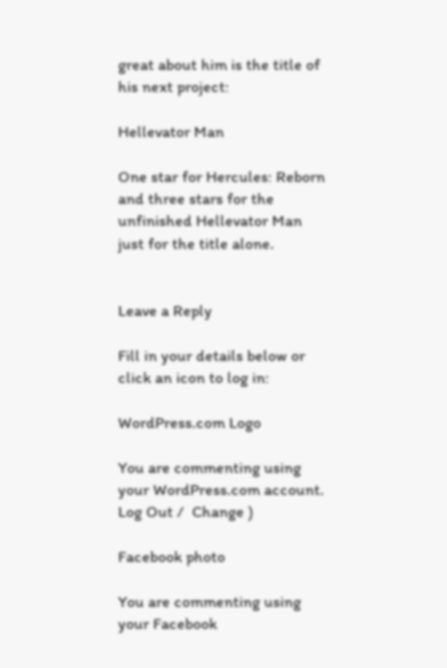great about him is the title of his next project:

Hellevator Man

One star for Hercules: Reborn and three stars for the unfinished Hellevator Man  just for the title alone.


Leave a Reply

Fill in your details below or click an icon to log in:

WordPress.com Logo

You are commenting using your WordPress.com account. Log Out /  Change )

Facebook photo

You are commenting using your Facebook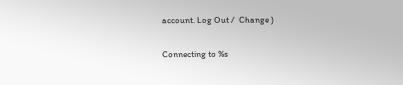account. Log Out /  Change )

Connecting to %s